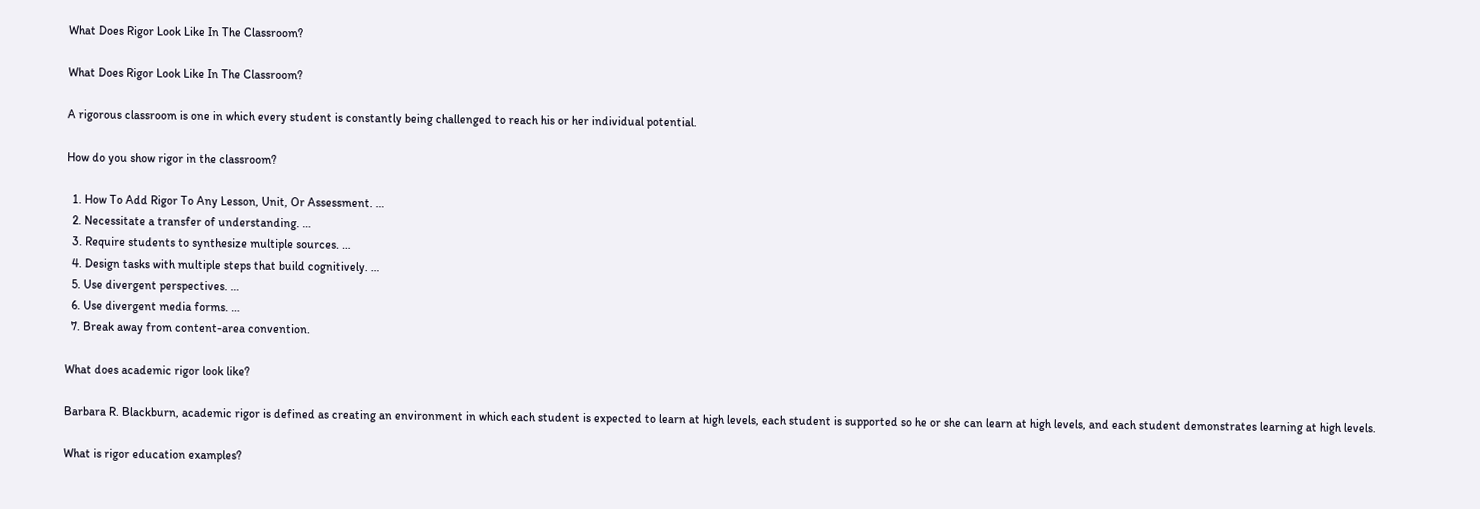What Does Rigor Look Like In The Classroom?

What Does Rigor Look Like In The Classroom?

A rigorous classroom is one in which every student is constantly being challenged to reach his or her individual potential.

How do you show rigor in the classroom?

  1. How To Add Rigor To Any Lesson, Unit, Or Assessment. …
  2. Necessitate a transfer of understanding. …
  3. Require students to synthesize multiple sources. …
  4. Design tasks with multiple steps that build cognitively. …
  5. Use divergent perspectives. …
  6. Use divergent media forms. …
  7. Break away from content-area convention.

What does academic rigor look like?

Barbara R. Blackburn, academic rigor is defined as creating an environment in which each student is expected to learn at high levels, each student is supported so he or she can learn at high levels, and each student demonstrates learning at high levels.

What is rigor education examples?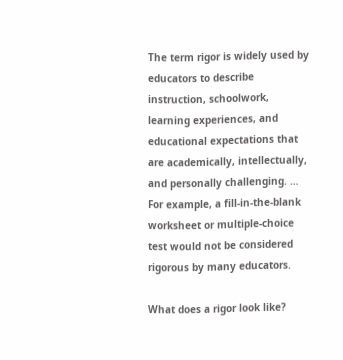The term rigor is widely used by educators to describe instruction, schoolwork, learning experiences, and educational expectations that are academically, intellectually, and personally challenging. … For example, a fill-in-the-blank worksheet or multiple-choice test would not be considered rigorous by many educators.

What does a rigor look like?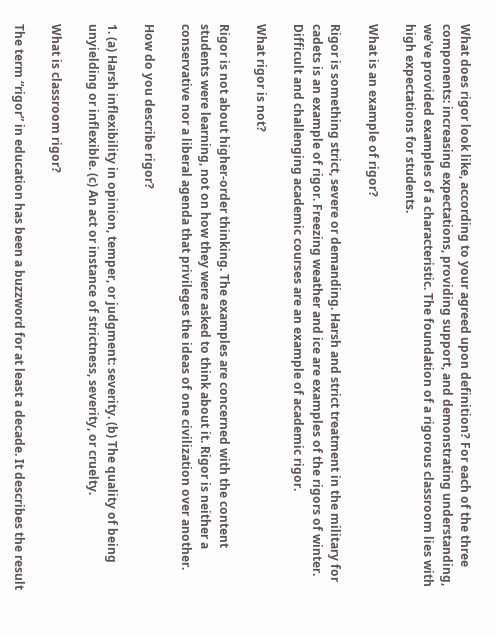What does rigor look like, according to your agreed upon definition? For each of the three components: increasing expectations, providing support, and demonstrating understanding, we’ve provided examples of a characteristic. The foundation of a rigorous classroom lies with high expectations for students.

What is an example of rigor?

Rigor is something strict, severe or demanding. Harsh and strict treatment in the military for cadets is an example of rigor. Freezing weather and ice are examples of the rigors of winter. Difficult and challenging academic courses are an example of academic rigor.

What rigor is not?

Rigor is not about higher-order thinking. The examples are concerned with the content students were learning, not on how they were asked to think about it. Rigor is neither a conservative nor a liberal agenda that privileges the ideas of one civilization over another.

How do you describe rigor?

1. (a) Harsh inflexibility in opinion, temper, or judgment: severity. (b) The quality of being unyielding or inflexible. (c) An act or instance of strictness, severity, or cruelty.

What is classroom rigor?

The term “rigor” in education has been a buzzword for at least a decade. It describes the result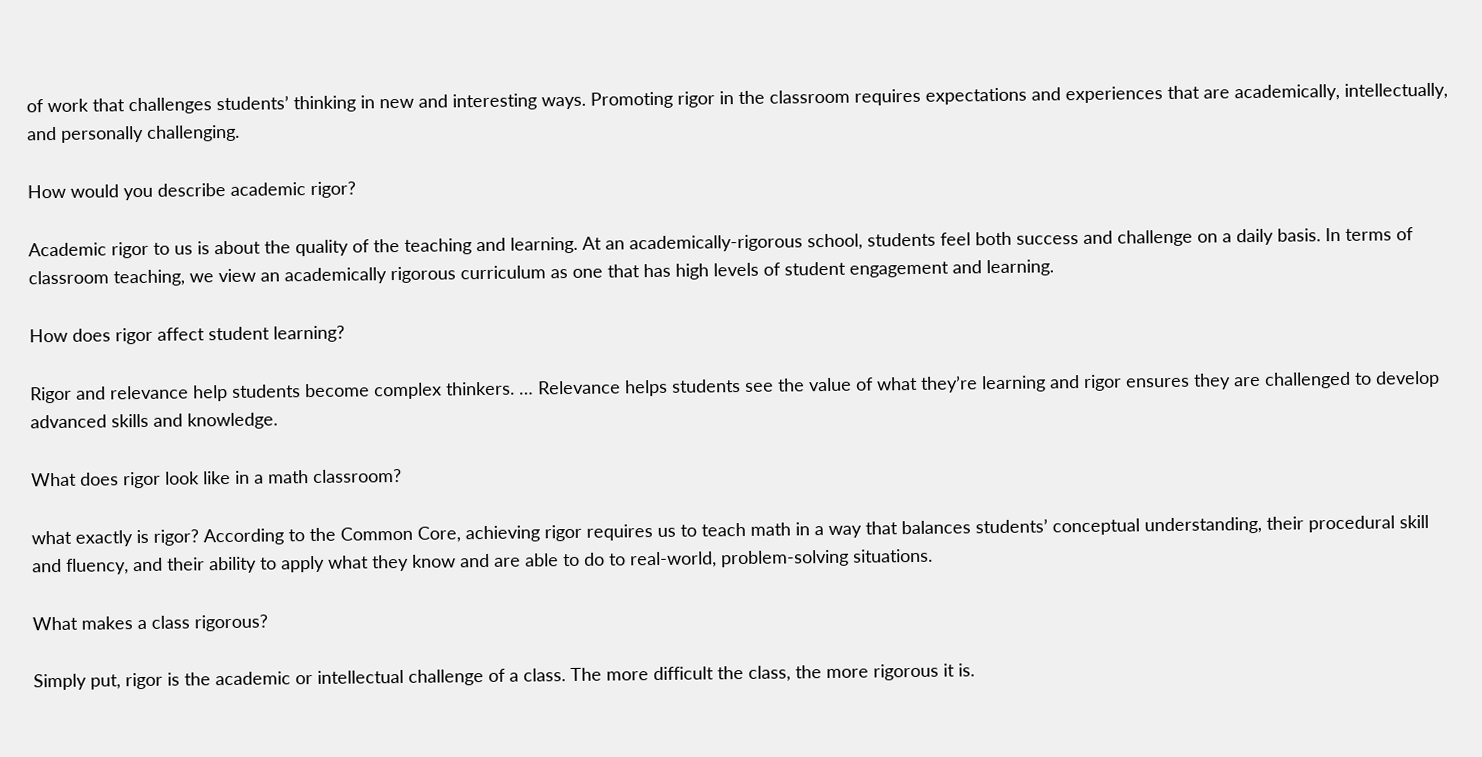of work that challenges students’ thinking in new and interesting ways. Promoting rigor in the classroom requires expectations and experiences that are academically, intellectually, and personally challenging.

How would you describe academic rigor?

Academic rigor to us is about the quality of the teaching and learning. At an academically-rigorous school, students feel both success and challenge on a daily basis. In terms of classroom teaching, we view an academically rigorous curriculum as one that has high levels of student engagement and learning.

How does rigor affect student learning?

Rigor and relevance help students become complex thinkers. … Relevance helps students see the value of what they’re learning and rigor ensures they are challenged to develop advanced skills and knowledge.

What does rigor look like in a math classroom?

what exactly is rigor? According to the Common Core, achieving rigor requires us to teach math in a way that balances students’ conceptual understanding, their procedural skill and fluency, and their ability to apply what they know and are able to do to real-world, problem-solving situations.

What makes a class rigorous?

Simply put, rigor is the academic or intellectual challenge of a class. The more difficult the class, the more rigorous it is.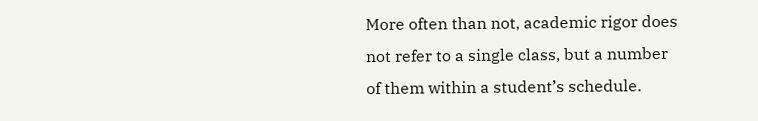More often than not, academic rigor does not refer to a single class, but a number of them within a student’s schedule.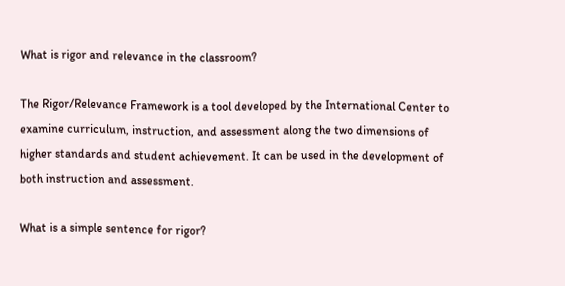What is rigor and relevance in the classroom?

The Rigor/Relevance Framework is a tool developed by the International Center to examine curriculum, instruction, and assessment along the two dimensions of higher standards and student achievement. It can be used in the development of both instruction and assessment.

What is a simple sentence for rigor?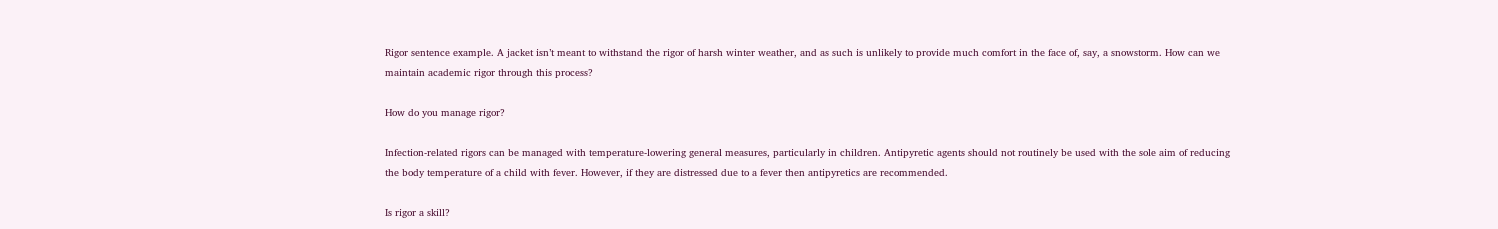Rigor sentence example. A jacket isn’t meant to withstand the rigor of harsh winter weather, and as such is unlikely to provide much comfort in the face of, say, a snowstorm. How can we maintain academic rigor through this process?

How do you manage rigor?

Infection-related rigors can be managed with temperature-lowering general measures, particularly in children. Antipyretic agents should not routinely be used with the sole aim of reducing the body temperature of a child with fever. However, if they are distressed due to a fever then antipyretics are recommended.

Is rigor a skill?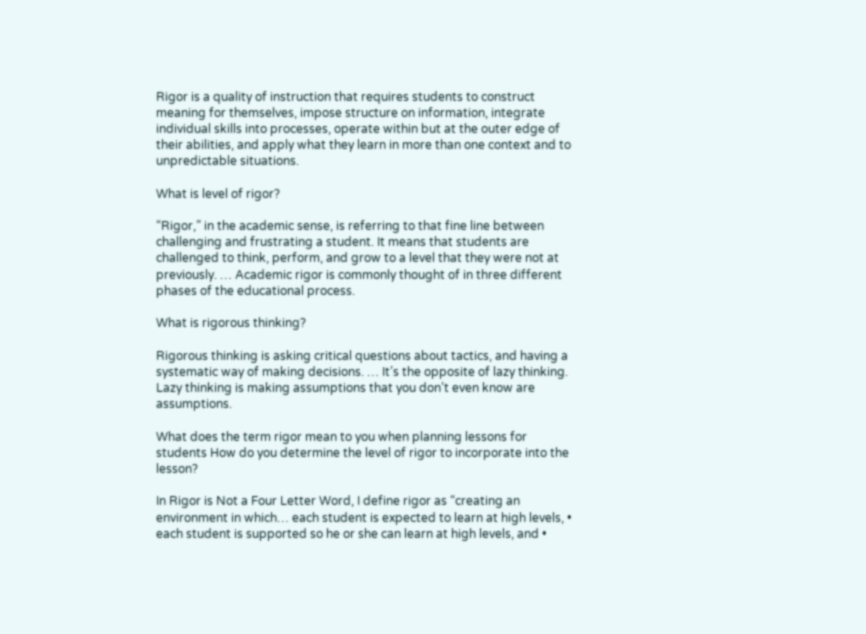Rigor is a quality of instruction that requires students to construct meaning for themselves, impose structure on information, integrate individual skills into processes, operate within but at the outer edge of their abilities, and apply what they learn in more than one context and to unpredictable situations.

What is level of rigor?

“Rigor,” in the academic sense, is referring to that fine line between challenging and frustrating a student. It means that students are challenged to think, perform, and grow to a level that they were not at previously. … Academic rigor is commonly thought of in three different phases of the educational process.

What is rigorous thinking?

Rigorous thinking is asking critical questions about tactics, and having a systematic way of making decisions. … It’s the opposite of lazy thinking. Lazy thinking is making assumptions that you don’t even know are assumptions.

What does the term rigor mean to you when planning lessons for students How do you determine the level of rigor to incorporate into the lesson?

In Rigor is Not a Four Letter Word, I define rigor as “creating an environment in which… each student is expected to learn at high levels, • each student is supported so he or she can learn at high levels, and •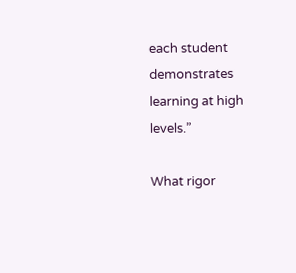each student demonstrates learning at high levels.”

What rigor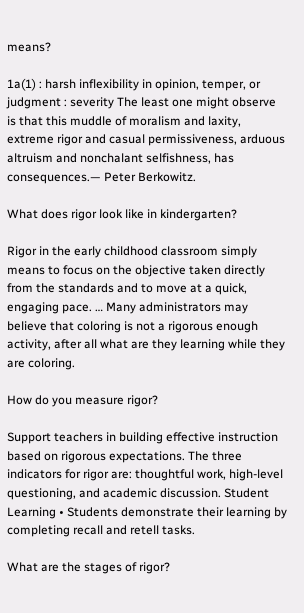means?

1a(1) : harsh inflexibility in opinion, temper, or judgment : severity The least one might observe is that this muddle of moralism and laxity, extreme rigor and casual permissiveness, arduous altruism and nonchalant selfishness, has consequences.— Peter Berkowitz.

What does rigor look like in kindergarten?

Rigor in the early childhood classroom simply means to focus on the objective taken directly from the standards and to move at a quick, engaging pace. … Many administrators may believe that coloring is not a rigorous enough activity, after all what are they learning while they are coloring.

How do you measure rigor?

Support teachers in building effective instruction based on rigorous expectations. The three indicators for rigor are: thoughtful work, high-level questioning, and academic discussion. Student Learning • Students demonstrate their learning by completing recall and retell tasks.

What are the stages of rigor?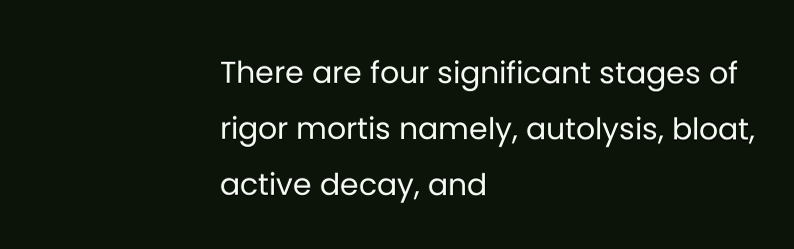There are four significant stages of rigor mortis namely, autolysis, bloat, active decay, and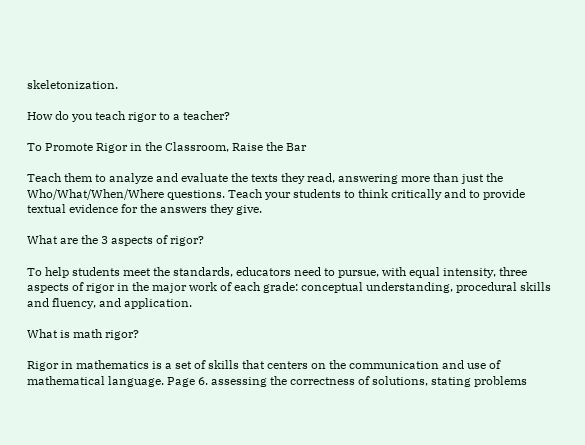skeletonization.

How do you teach rigor to a teacher?

To Promote Rigor in the Classroom, Raise the Bar

Teach them to analyze and evaluate the texts they read, answering more than just the Who/What/When/Where questions. Teach your students to think critically and to provide textual evidence for the answers they give.

What are the 3 aspects of rigor?

To help students meet the standards, educators need to pursue, with equal intensity, three aspects of rigor in the major work of each grade: conceptual understanding, procedural skills and fluency, and application.

What is math rigor?

Rigor in mathematics is a set of skills that centers on the communication and use of mathematical language. Page 6. assessing the correctness of solutions, stating problems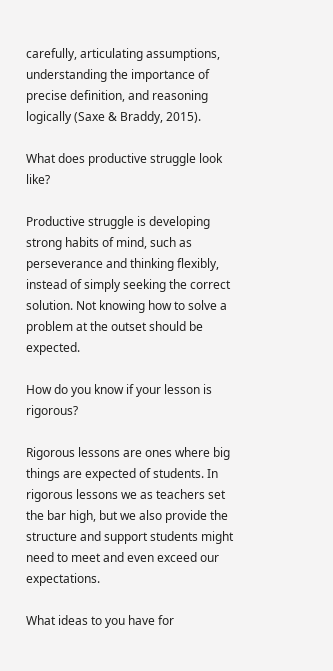carefully, articulating assumptions, understanding the importance of precise definition, and reasoning logically (Saxe & Braddy, 2015).

What does productive struggle look like?

Productive struggle is developing strong habits of mind, such as perseverance and thinking flexibly, instead of simply seeking the correct solution. Not knowing how to solve a problem at the outset should be expected.

How do you know if your lesson is rigorous?

Rigorous lessons are ones where big things are expected of students. In rigorous lessons we as teachers set the bar high, but we also provide the structure and support students might need to meet and even exceed our expectations.

What ideas to you have for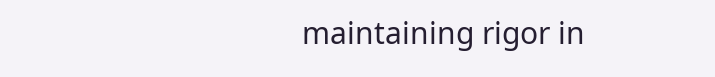maintaining rigor in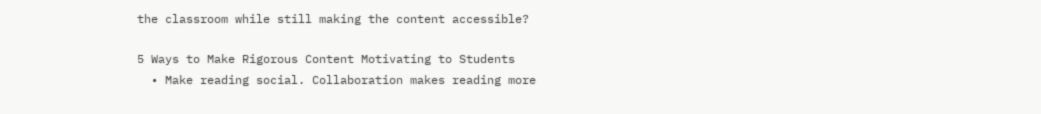the classroom while still making the content accessible?

5 Ways to Make Rigorous Content Motivating to Students
  • Make reading social. Collaboration makes reading more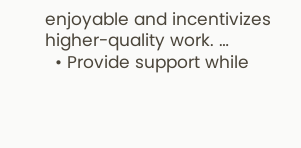enjoyable and incentivizes higher-quality work. …
  • Provide support while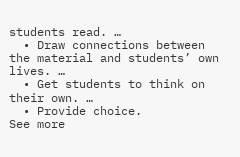students read. …
  • Draw connections between the material and students’ own lives. …
  • Get students to think on their own. …
  • Provide choice.
See more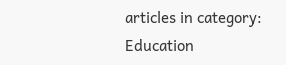articles in category: Education